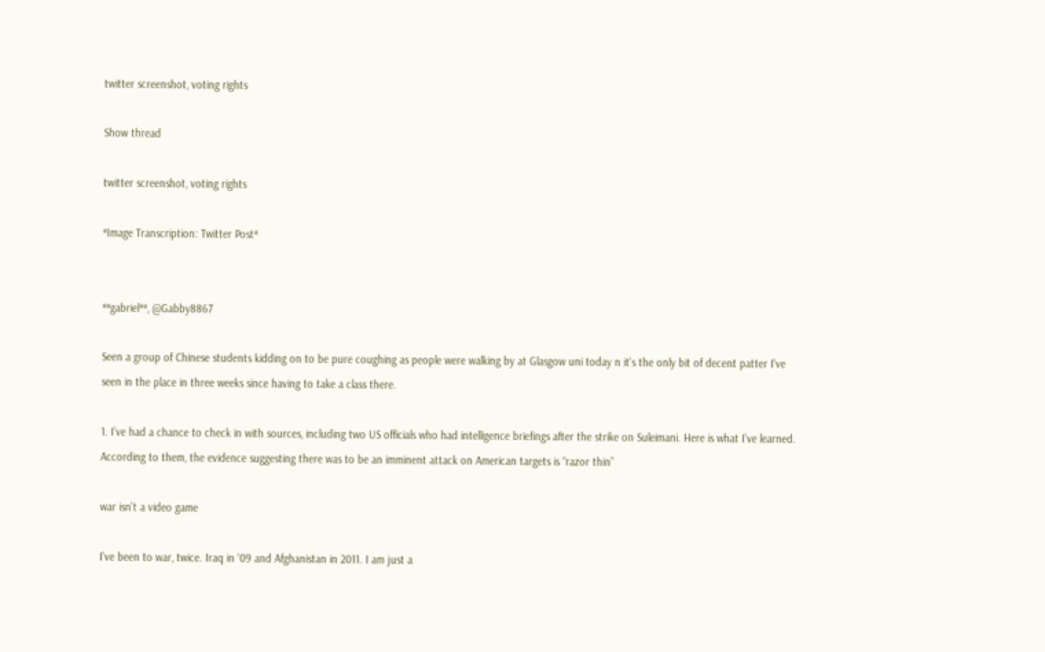twitter screenshot, voting rights

Show thread

twitter screenshot, voting rights

*Image Transcription: Twitter Post*


**gabriel**, @Gabby8867

Seen a group of Chinese students kidding on to be pure coughing as people were walking by at Glasgow uni today n it's the only bit of decent patter I've seen in the place in three weeks since having to take a class there.

1. I’ve had a chance to check in with sources, including two US officials who had intelligence briefings after the strike on Suleimani. Here is what I’ve learned. According to them, the evidence suggesting there was to be an imminent attack on American targets is “razor thin”

war isn't a video game

I’ve been to war, twice. Iraq in ‘09 and Afghanistan in 2011. I am just a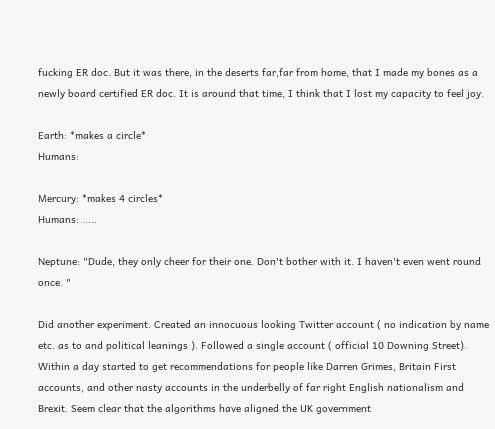fucking ER doc. But it was there, in the deserts far,far from home, that I made my bones as a newly board certified ER doc. It is around that time, I think that I lost my capacity to feel joy.

Earth: *makes a circle*
Humans:

Mercury: *makes 4 circles*
Humans: .....

Neptune: "Dude, they only cheer for their one. Don't bother with it. I haven't even went round once. "

Did another experiment. Created an innocuous looking Twitter account ( no indication by name etc. as to and political leanings ). Followed a single account ( official 10 Downing Street). Within a day started to get recommendations for people like Darren Grimes, Britain First accounts, and other nasty accounts in the underbelly of far right English nationalism and Brexit. Seem clear that the algorithms have aligned the UK government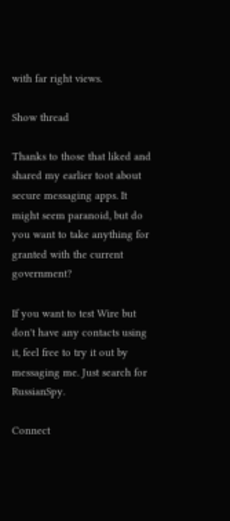with far right views.

Show thread

Thanks to those that liked and shared my earlier toot about secure messaging apps. It might seem paranoid, but do you want to take anything for granted with the current government?

If you want to test Wire but don't have any contacts using it, feel free to try it out by messaging me. Just search for RussianSpy.

Connect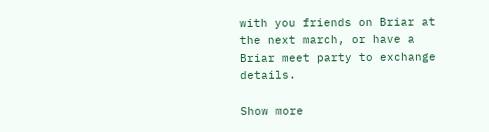with you friends on Briar at the next march, or have a Briar meet party to exchange details.

Show more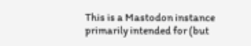This is a Mastodon instance primarily intended for (but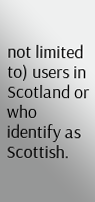not limited to) users in Scotland or who identify as Scottish.